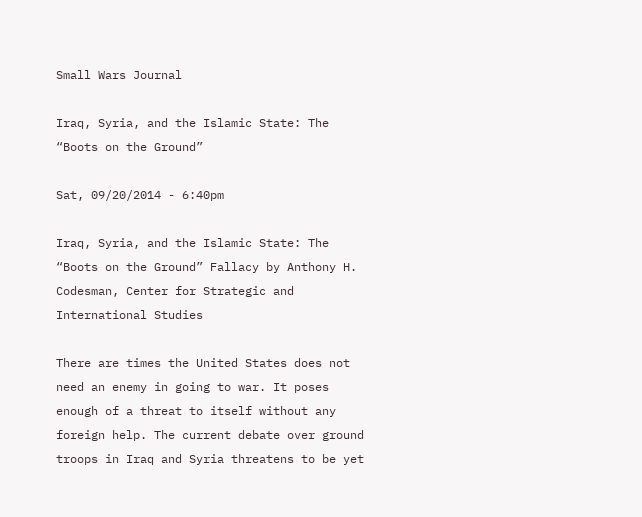Small Wars Journal

Iraq, Syria, and the Islamic State: The “Boots on the Ground”

Sat, 09/20/2014 - 6:40pm

Iraq, Syria, and the Islamic State: The “Boots on the Ground” Fallacy by Anthony H. Codesman, Center for Strategic and International Studies

There are times the United States does not need an enemy in going to war. It poses enough of a threat to itself without any foreign help. The current debate over ground troops in Iraq and Syria threatens to be yet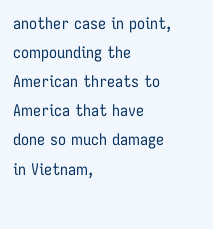another case in point, compounding the American threats to America that have done so much damage in Vietnam,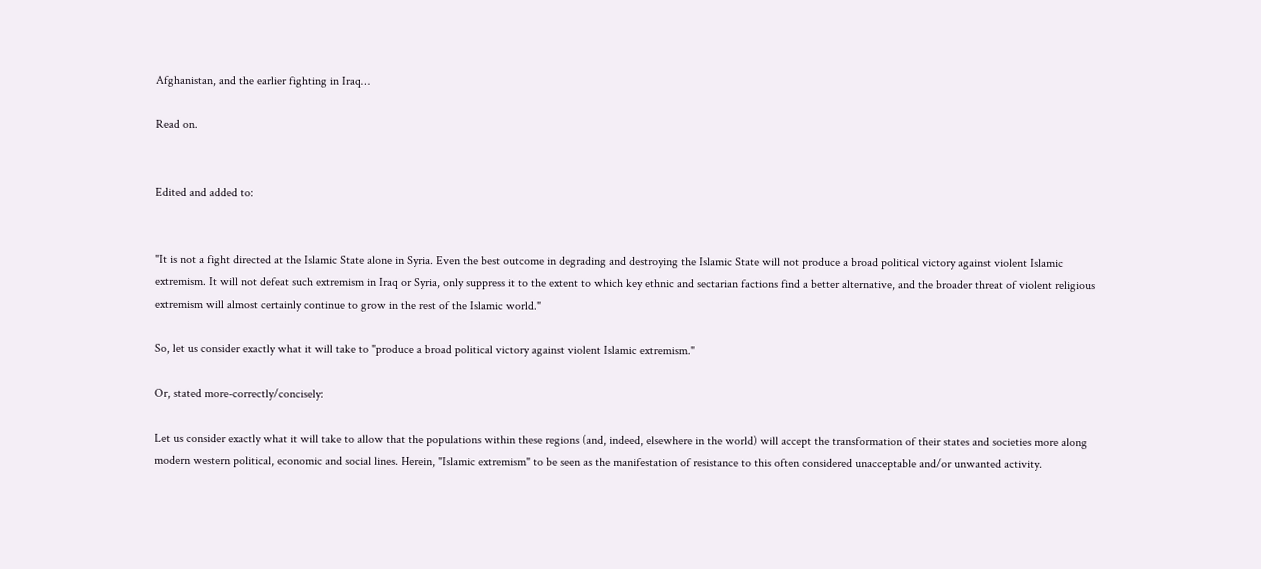Afghanistan, and the earlier fighting in Iraq…

Read on.


Edited and added to:


"It is not a fight directed at the Islamic State alone in Syria. Even the best outcome in degrading and destroying the Islamic State will not produce a broad political victory against violent Islamic extremism. It will not defeat such extremism in Iraq or Syria, only suppress it to the extent to which key ethnic and sectarian factions find a better alternative, and the broader threat of violent religious extremism will almost certainly continue to grow in the rest of the Islamic world."

So, let us consider exactly what it will take to "produce a broad political victory against violent Islamic extremism."

Or, stated more-correctly/concisely:

Let us consider exactly what it will take to allow that the populations within these regions (and, indeed, elsewhere in the world) will accept the transformation of their states and societies more along modern western political, economic and social lines. Herein, "Islamic extremism" to be seen as the manifestation of resistance to this often considered unacceptable and/or unwanted activity.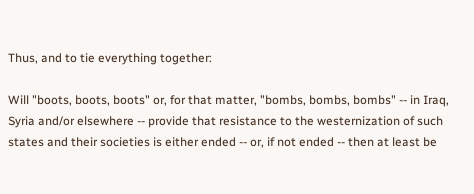Thus, and to tie everything together:

Will "boots, boots, boots" or, for that matter, "bombs, bombs, bombs" -- in Iraq, Syria and/or elsewhere -- provide that resistance to the westernization of such states and their societies is either ended -- or, if not ended -- then at least be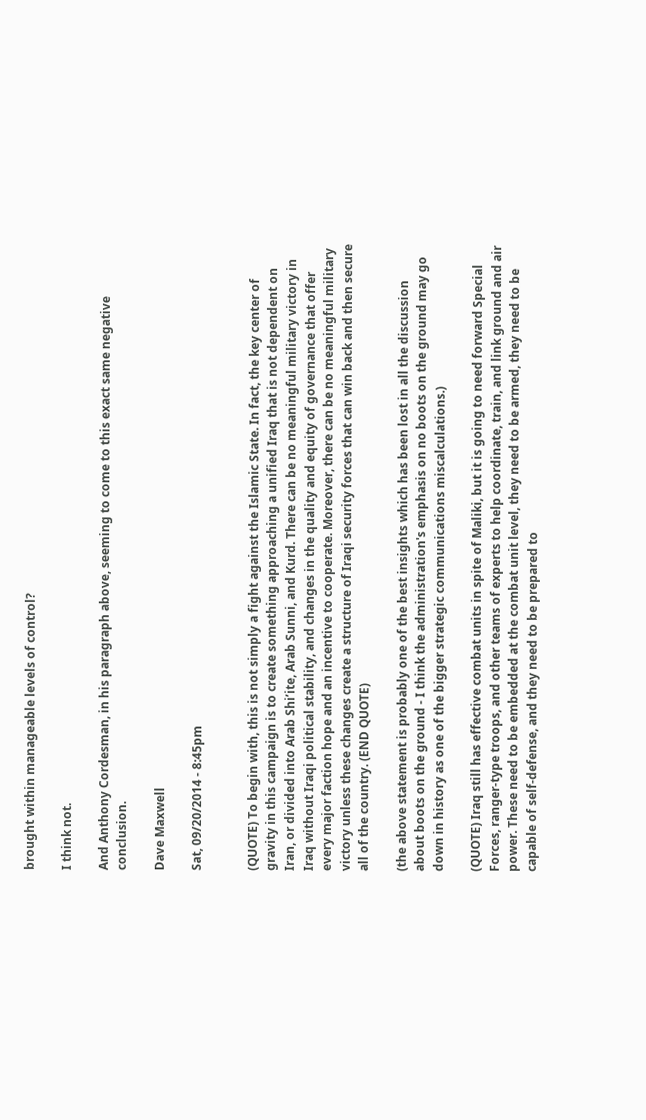brought within manageable levels of control?

I think not.

And Anthony Cordesman, in his paragraph above, seeming to come to this exact same negative conclusion.

Dave Maxwell

Sat, 09/20/2014 - 8:45pm


(QUOTE) To begin with, this is not simply a fight against the Islamic State. In fact, the key center of gravity in this campaign is to create something approaching a unified Iraq that is not dependent on Iran, or divided into Arab Shi’ite, Arab Sunni, and Kurd. There can be no meaningful military victory in Iraq without Iraqi political stability, and changes in the quality and equity of governance that offer every major faction hope and an incentive to cooperate. Moreover, there can be no meaningful military victory unless these changes create a structure of Iraqi security forces that can win back and then secure all of the country. (END QUOTE)

(the above statement is probably one of the best insights which has been lost in all the discussion about boots on the ground - I think the administration's emphasis on no boots on the ground may go down in history as one of the bigger strategic communications miscalculations.)

(QUOTE) Iraq still has effective combat units in spite of Maliki, but it is going to need forward Special Forces, ranger-type troops, and other teams of experts to help coordinate, train, and link ground and air power. These need to be embedded at the combat unit level, they need to be armed, they need to be capable of self-defense, and they need to be prepared to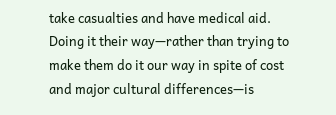take casualties and have medical aid.
Doing it their way—rather than trying to make them do it our way in spite of cost and major cultural differences—is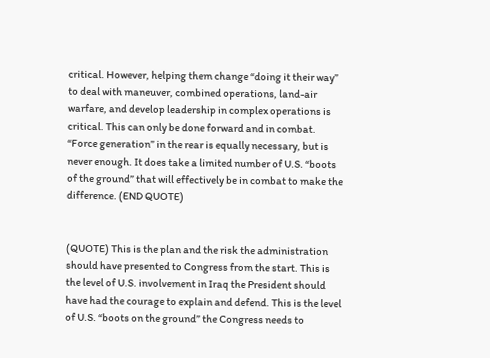critical. However, helping them change “doing it their way” to deal with maneuver, combined operations, land-air warfare, and develop leadership in complex operations is critical. This can only be done forward and in combat. “Force generation” in the rear is equally necessary, but is never enough. It does take a limited number of U.S. “boots of the ground” that will effectively be in combat to make the difference. (END QUOTE)


(QUOTE) This is the plan and the risk the administration should have presented to Congress from the start. This is the level of U.S. involvement in Iraq the President should have had the courage to explain and defend. This is the level of U.S. “boots on the ground” the Congress needs to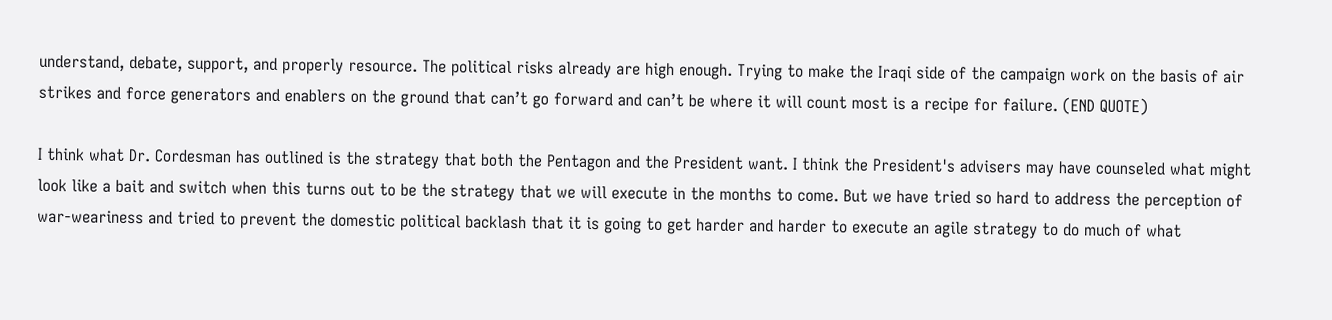understand, debate, support, and properly resource. The political risks already are high enough. Trying to make the Iraqi side of the campaign work on the basis of air strikes and force generators and enablers on the ground that can’t go forward and can’t be where it will count most is a recipe for failure. (END QUOTE)

I think what Dr. Cordesman has outlined is the strategy that both the Pentagon and the President want. I think the President's advisers may have counseled what might look like a bait and switch when this turns out to be the strategy that we will execute in the months to come. But we have tried so hard to address the perception of war-weariness and tried to prevent the domestic political backlash that it is going to get harder and harder to execute an agile strategy to do much of what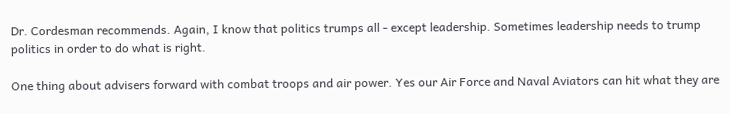Dr. Cordesman recommends. Again, I know that politics trumps all - except leadership. Sometimes leadership needs to trump politics in order to do what is right.

One thing about advisers forward with combat troops and air power. Yes our Air Force and Naval Aviators can hit what they are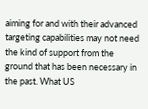aiming for and with their advanced targeting capabilities may not need the kind of support from the ground that has been necessary in the past. What US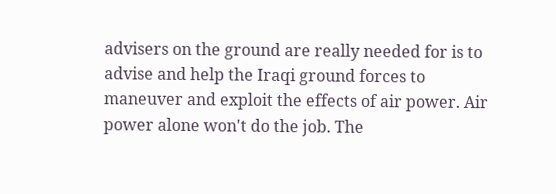advisers on the ground are really needed for is to advise and help the Iraqi ground forces to maneuver and exploit the effects of air power. Air power alone won't do the job. The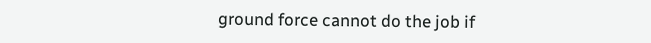ground force cannot do the job if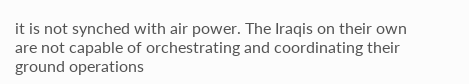it is not synched with air power. The Iraqis on their own are not capable of orchestrating and coordinating their ground operations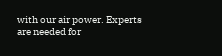with our air power. Experts are needed for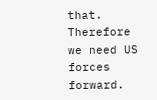that. Therefore we need US forces forward.